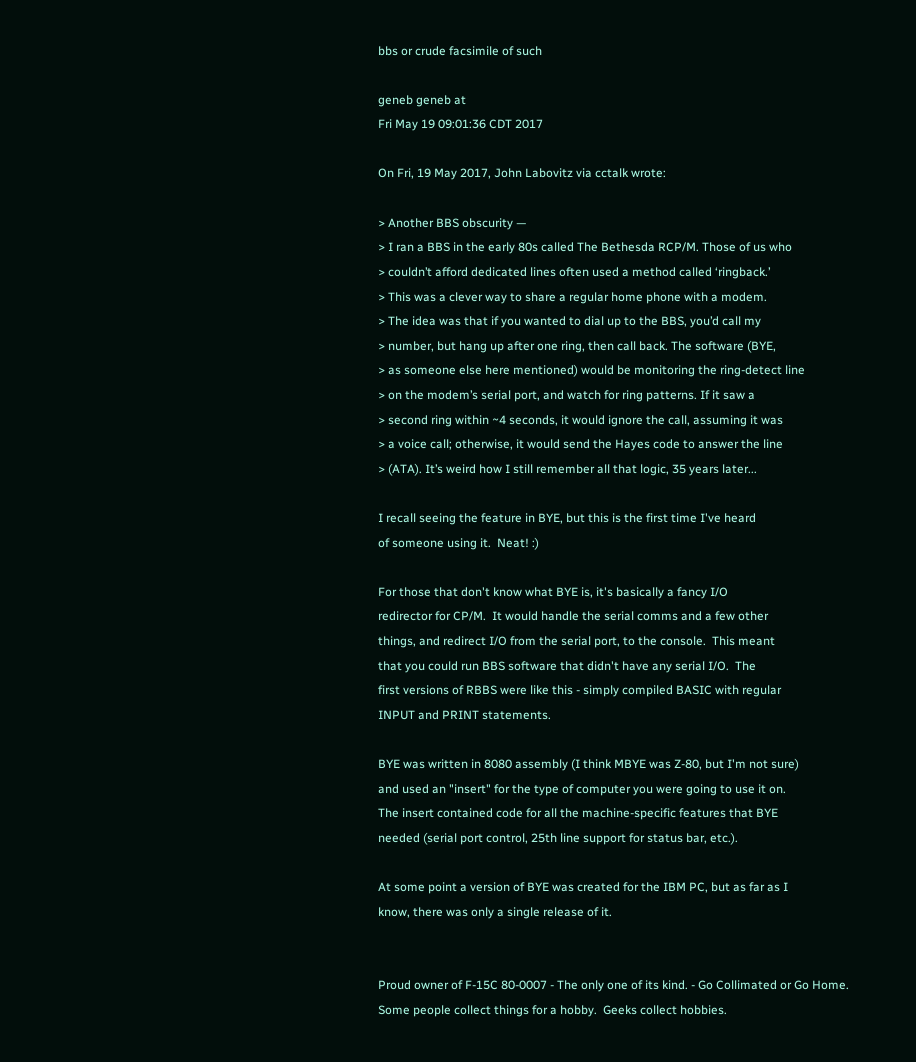bbs or crude facsimile of such

geneb geneb at
Fri May 19 09:01:36 CDT 2017

On Fri, 19 May 2017, John Labovitz via cctalk wrote:

> Another BBS obscurity —
> I ran a BBS in the early 80s called The Bethesda RCP/M. Those of us who
> couldn’t afford dedicated lines often used a method called ‘ringback.’
> This was a clever way to share a regular home phone with a modem.
> The idea was that if you wanted to dial up to the BBS, you’d call my
> number, but hang up after one ring, then call back. The software (BYE,
> as someone else here mentioned) would be monitoring the ring-detect line
> on the modem’s serial port, and watch for ring patterns. If it saw a
> second ring within ~4 seconds, it would ignore the call, assuming it was
> a voice call; otherwise, it would send the Hayes code to answer the line
> (ATA). It’s weird how I still remember all that logic, 35 years later...

I recall seeing the feature in BYE, but this is the first time I've heard
of someone using it.  Neat! :)

For those that don't know what BYE is, it's basically a fancy I/O
redirector for CP/M.  It would handle the serial comms and a few other
things, and redirect I/O from the serial port, to the console.  This meant
that you could run BBS software that didn't have any serial I/O.  The
first versions of RBBS were like this - simply compiled BASIC with regular
INPUT and PRINT statements.

BYE was written in 8080 assembly (I think MBYE was Z-80, but I'm not sure)
and used an "insert" for the type of computer you were going to use it on.
The insert contained code for all the machine-specific features that BYE
needed (serial port control, 25th line support for status bar, etc.).

At some point a version of BYE was created for the IBM PC, but as far as I
know, there was only a single release of it.


Proud owner of F-15C 80-0007 - The only one of its kind. - Go Collimated or Go Home.
Some people collect things for a hobby.  Geeks collect hobbies.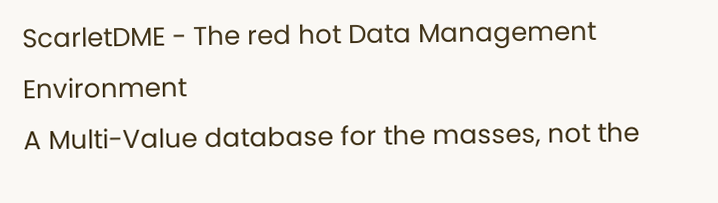ScarletDME - The red hot Data Management Environment
A Multi-Value database for the masses, not the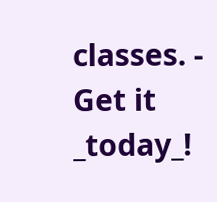classes. - Get it _today_!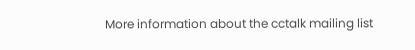More information about the cctalk mailing list